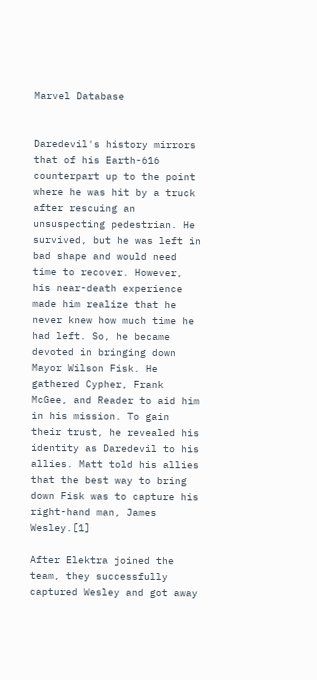Marvel Database


Daredevil's history mirrors that of his Earth-616 counterpart up to the point where he was hit by a truck after rescuing an unsuspecting pedestrian. He survived, but he was left in bad shape and would need time to recover. However, his near-death experience made him realize that he never knew how much time he had left. So, he became devoted in bringing down Mayor Wilson Fisk. He gathered Cypher, Frank McGee, and Reader to aid him in his mission. To gain their trust, he revealed his identity as Daredevil to his allies. Matt told his allies that the best way to bring down Fisk was to capture his right-hand man, James Wesley.[1]

After Elektra joined the team, they successfully captured Wesley and got away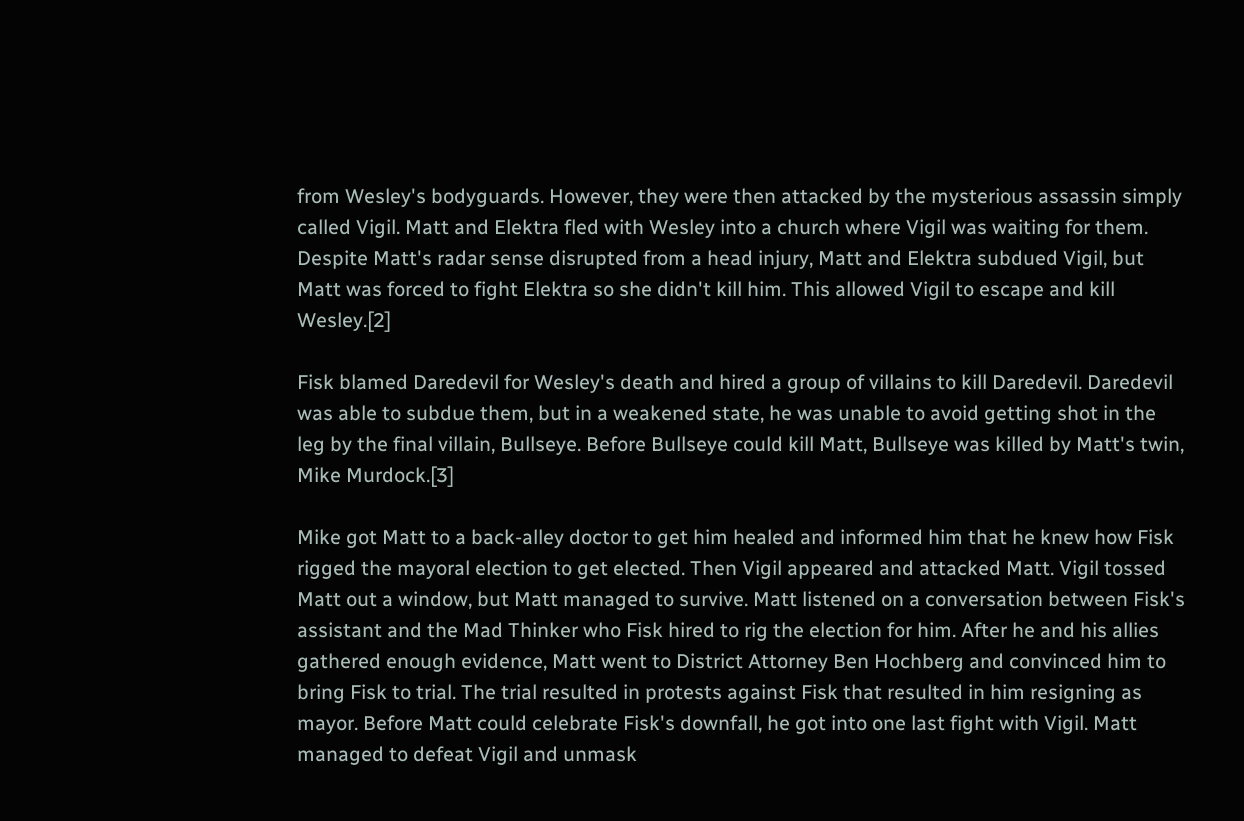from Wesley's bodyguards. However, they were then attacked by the mysterious assassin simply called Vigil. Matt and Elektra fled with Wesley into a church where Vigil was waiting for them. Despite Matt's radar sense disrupted from a head injury, Matt and Elektra subdued Vigil, but Matt was forced to fight Elektra so she didn't kill him. This allowed Vigil to escape and kill Wesley.[2]

Fisk blamed Daredevil for Wesley's death and hired a group of villains to kill Daredevil. Daredevil was able to subdue them, but in a weakened state, he was unable to avoid getting shot in the leg by the final villain, Bullseye. Before Bullseye could kill Matt, Bullseye was killed by Matt's twin, Mike Murdock.[3]

Mike got Matt to a back-alley doctor to get him healed and informed him that he knew how Fisk rigged the mayoral election to get elected. Then Vigil appeared and attacked Matt. Vigil tossed Matt out a window, but Matt managed to survive. Matt listened on a conversation between Fisk's assistant and the Mad Thinker who Fisk hired to rig the election for him. After he and his allies gathered enough evidence, Matt went to District Attorney Ben Hochberg and convinced him to bring Fisk to trial. The trial resulted in protests against Fisk that resulted in him resigning as mayor. Before Matt could celebrate Fisk's downfall, he got into one last fight with Vigil. Matt managed to defeat Vigil and unmask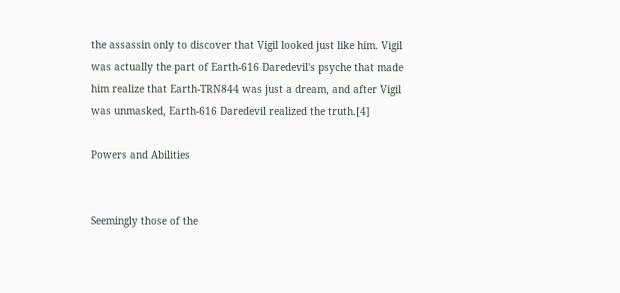the assassin only to discover that Vigil looked just like him. Vigil was actually the part of Earth-616 Daredevil's psyche that made him realize that Earth-TRN844 was just a dream, and after Vigil was unmasked, Earth-616 Daredevil realized the truth.[4]

Powers and Abilities


Seemingly those of the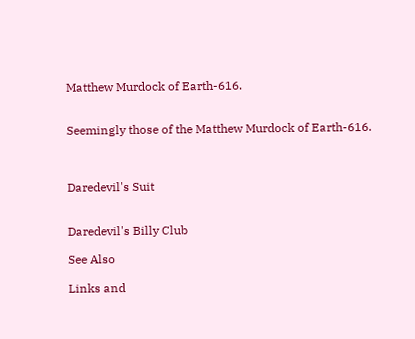Matthew Murdock of Earth-616.


Seemingly those of the Matthew Murdock of Earth-616.



Daredevil's Suit


Daredevil's Billy Club

See Also

Links and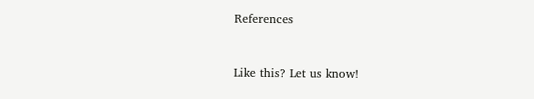References


Like this? Let us know!